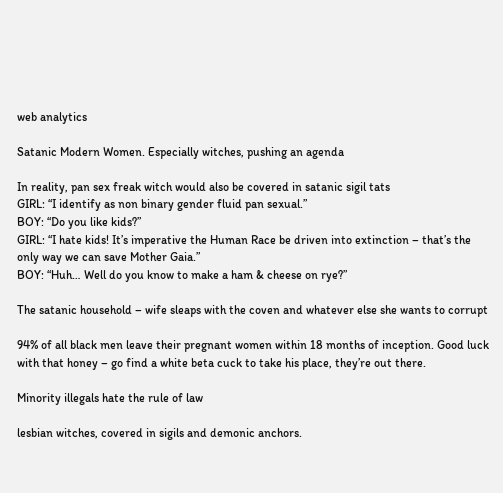web analytics

Satanic Modern Women. Especially witches, pushing an agenda

In reality, pan sex freak witch would also be covered in satanic sigil tats
GIRL: “I identify as non binary gender fluid pan sexual.”
BOY: “Do you like kids?”
GIRL: “I hate kids! It’s imperative the Human Race be driven into extinction – that’s the only way we can save Mother Gaia.”
BOY: “Huh… Well do you know to make a ham & cheese on rye?”

The satanic household – wife sleaps with the coven and whatever else she wants to corrupt

94% of all black men leave their pregnant women within 18 months of inception. Good luck with that honey – go find a white beta cuck to take his place, they’re out there.

Minority illegals hate the rule of law

lesbian witches, covered in sigils and demonic anchors.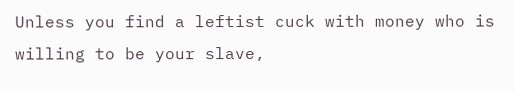Unless you find a leftist cuck with money who is willing to be your slave,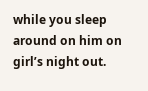while you sleep around on him on girl’s night out.